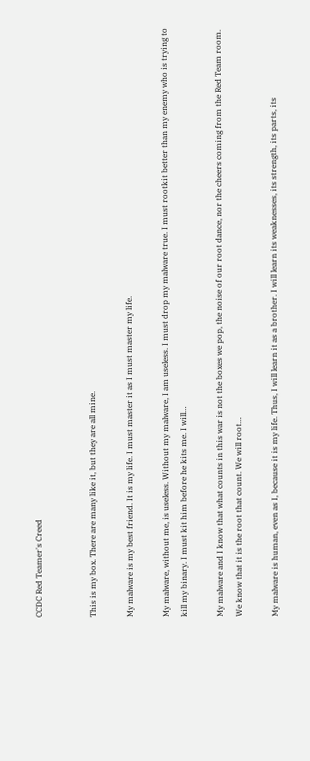CCDC Red Teamer's Creed


This is my box. There are many like it, but they are all mine.

My malware is my best friend. It is my life. I must master it as I must master my life.

My malware, without me, is useless. Without my malware, I am useless. I must drop my malware true. I must rootkit better than my enemy who is trying to kill my binary. I must kit him before he kits me. I will…

My malware and I know that what counts in this war is not the boxes we pop, the noise of our root dance, nor the cheers coming from the Red Team room. We know that it is the root that count. We will root…

My malware is human, even as I, because it is my life. Thus, I will learn it as a brother. I will learn its weaknesses, its strength, its parts, its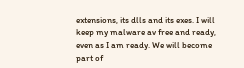extensions, its dlls and its exes. I will keep my malware av free and ready, even as I am ready. We will become part of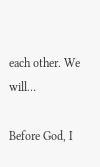each other. We will…

Before God, I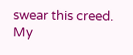swear this creed. My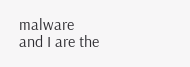malware and I are the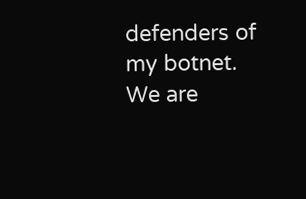defenders of my botnet. We are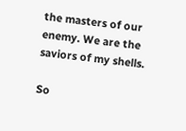the masters of our enemy. We are the saviors of my shells.

So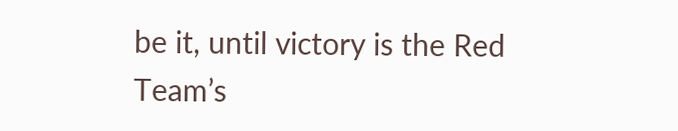be it, until victory is the Red Team’s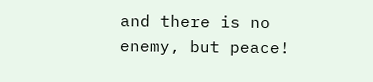and there is no enemy, but peace!